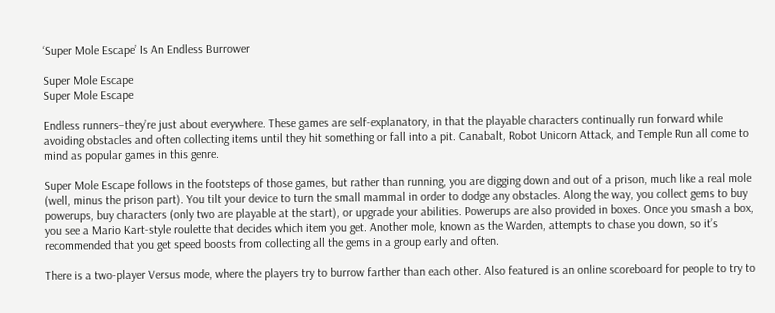‘Super Mole Escape’ Is An Endless Burrower

Super Mole Escape
Super Mole Escape

Endless runners–they’re just about everywhere. These games are self-explanatory, in that the playable characters continually run forward while avoiding obstacles and often collecting items until they hit something or fall into a pit. Canabalt, Robot Unicorn Attack, and Temple Run all come to mind as popular games in this genre.

Super Mole Escape follows in the footsteps of those games, but rather than running, you are digging down and out of a prison, much like a real mole (well, minus the prison part). You tilt your device to turn the small mammal in order to dodge any obstacles. Along the way, you collect gems to buy powerups, buy characters (only two are playable at the start), or upgrade your abilities. Powerups are also provided in boxes. Once you smash a box, you see a Mario Kart-style roulette that decides which item you get. Another mole, known as the Warden, attempts to chase you down, so it’s recommended that you get speed boosts from collecting all the gems in a group early and often.

There is a two-player Versus mode, where the players try to burrow farther than each other. Also featured is an online scoreboard for people to try to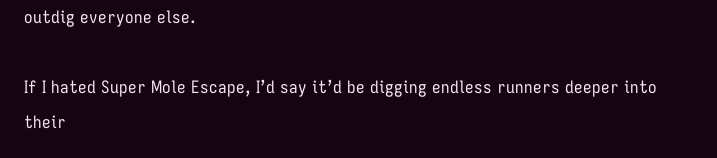outdig everyone else.

If I hated Super Mole Escape, I’d say it’d be digging endless runners deeper into their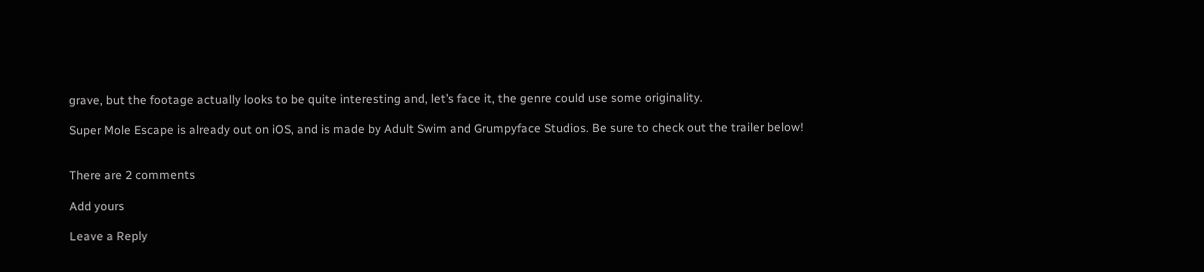grave, but the footage actually looks to be quite interesting and, let’s face it, the genre could use some originality.

Super Mole Escape is already out on iOS, and is made by Adult Swim and Grumpyface Studios. Be sure to check out the trailer below!


There are 2 comments

Add yours

Leave a Reply